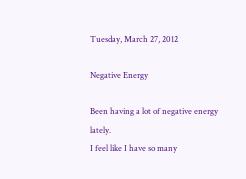Tuesday, March 27, 2012

Negative Energy

Been having a lot of negative energy lately.
I feel like I have so many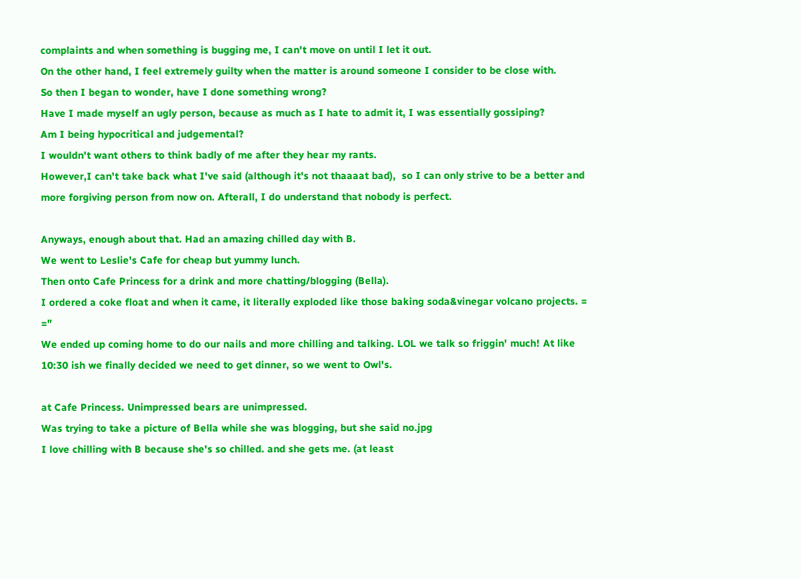complaints and when something is bugging me, I can't move on until I let it out.
On the other hand, I feel extremely guilty when the matter is around someone I consider to be close with.
So then I began to wonder, have I done something wrong?
Have I made myself an ugly person, because as much as I hate to admit it, I was essentially gossiping?
Am I being hypocritical and judgemental?
I wouldn't want others to think badly of me after they hear my rants.
However,I can't take back what I've said (although it's not thaaaat bad),  so I can only strive to be a better and more forgiving person from now on. Afterall, I do understand that nobody is perfect.

Anyways, enough about that. Had an amazing chilled day with B.
We went to Leslie's Cafe for cheap but yummy lunch.
Then onto Cafe Princess for a drink and more chatting/blogging (Bella).
I ordered a coke float and when it came, it literally exploded like those baking soda&vinegar volcano projects. = ="
We ended up coming home to do our nails and more chilling and talking. LOL we talk so friggin' much! At like 10:30 ish we finally decided we need to get dinner, so we went to Owl's.

at Cafe Princess. Unimpressed bears are unimpressed.
Was trying to take a picture of Bella while she was blogging, but she said no.jpg
I love chilling with B because she's so chilled. and she gets me. (at least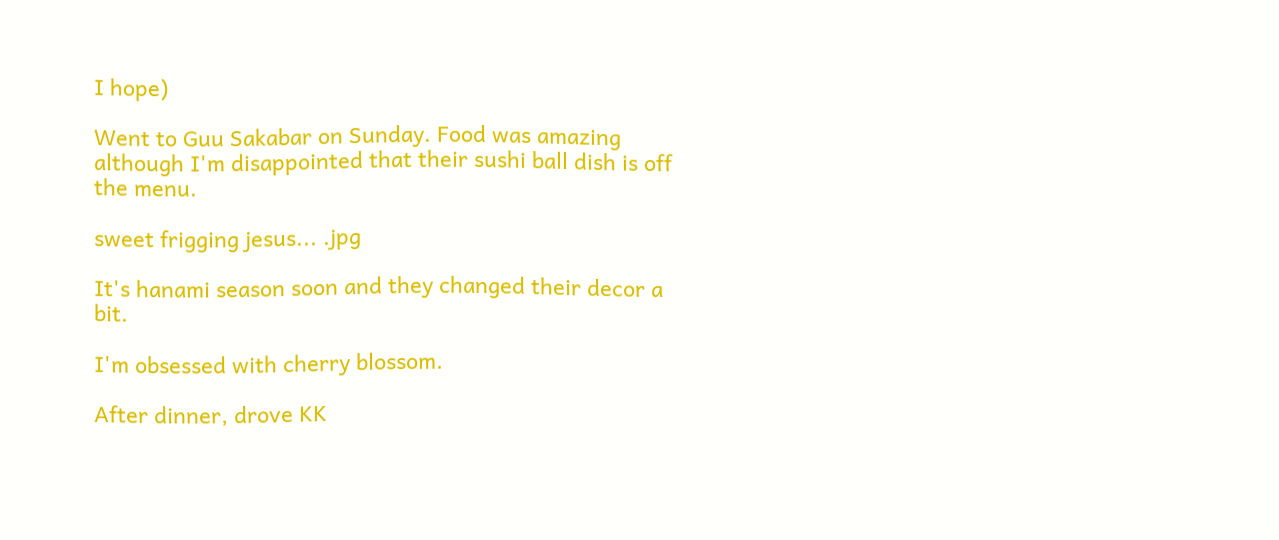I hope)

Went to Guu Sakabar on Sunday. Food was amazing although I'm disappointed that their sushi ball dish is off the menu.

sweet frigging jesus... .jpg

It's hanami season soon and they changed their decor a bit.

I'm obsessed with cherry blossom.

After dinner, drove KK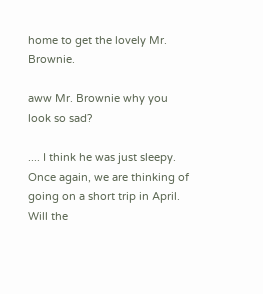home to get the lovely Mr. Brownie.

aww Mr. Brownie why you look so sad?

.... I think he was just sleepy.
Once again, we are thinking of going on a short trip in April.
Will the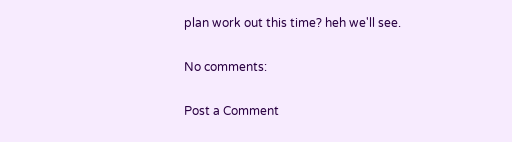plan work out this time? heh we'll see.

No comments:

Post a Comment